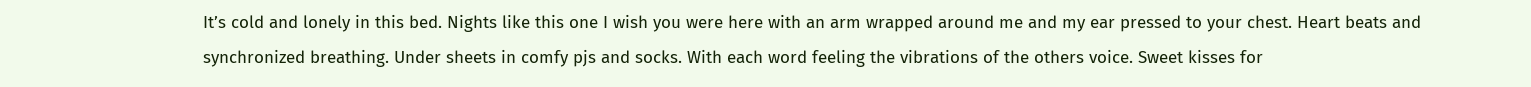It’s cold and lonely in this bed. Nights like this one I wish you were here with an arm wrapped around me and my ear pressed to your chest. Heart beats and synchronized breathing. Under sheets in comfy pjs and socks. With each word feeling the vibrations of the others voice. Sweet kisses for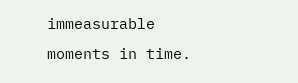immeasurable moments in time.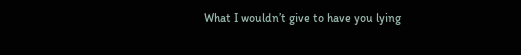What I wouldn’t give to have you lying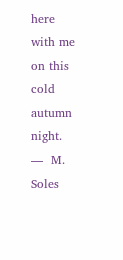here with me on this cold autumn night.
—  M. Soles